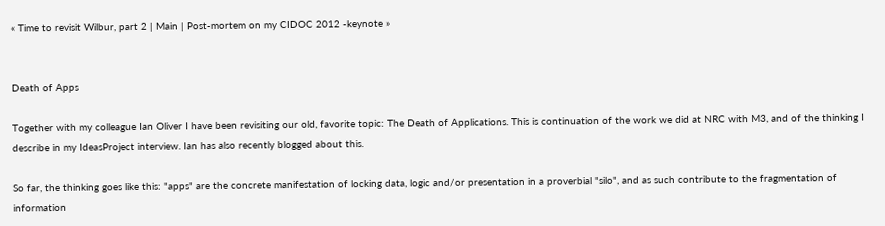« Time to revisit Wilbur, part 2 | Main | Post-mortem on my CIDOC 2012 -keynote »


Death of Apps

Together with my colleague Ian Oliver I have been revisiting our old, favorite topic: The Death of Applications. This is continuation of the work we did at NRC with M3, and of the thinking I describe in my IdeasProject interview. Ian has also recently blogged about this.

So far, the thinking goes like this: "apps" are the concrete manifestation of locking data, logic and/or presentation in a proverbial "silo", and as such contribute to the fragmentation of information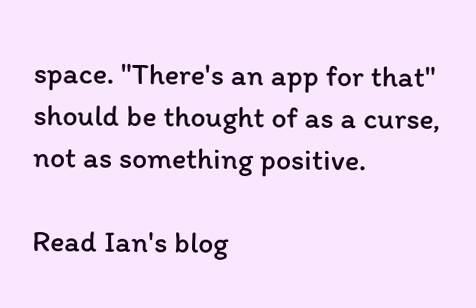space. "There's an app for that" should be thought of as a curse, not as something positive.

Read Ian's blog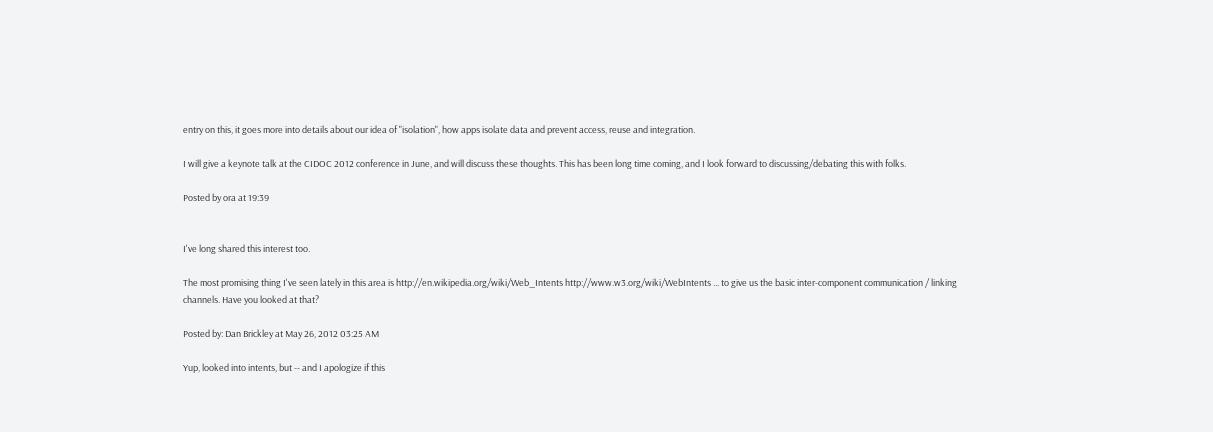entry on this, it goes more into details about our idea of "isolation", how apps isolate data and prevent access, reuse and integration.

I will give a keynote talk at the CIDOC 2012 conference in June, and will discuss these thoughts. This has been long time coming, and I look forward to discussing/debating this with folks.

Posted by ora at 19:39


I've long shared this interest too.

The most promising thing I've seen lately in this area is http://en.wikipedia.org/wiki/Web_Intents http://www.w3.org/wiki/WebIntents ... to give us the basic inter-component communication / linking channels. Have you looked at that?

Posted by: Dan Brickley at May 26, 2012 03:25 AM

Yup, looked into intents, but -- and I apologize if this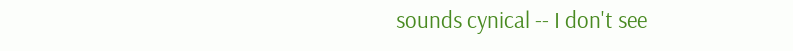sounds cynical -- I don't see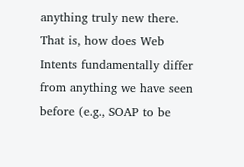anything truly new there. That is, how does Web Intents fundamentally differ from anything we have seen before (e.g., SOAP to be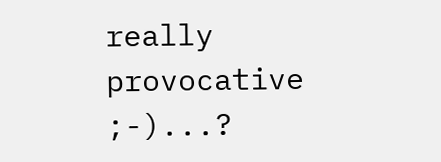really provocative ;-)...?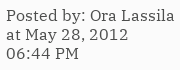Posted by: Ora Lassila at May 28, 2012 06:44 PM